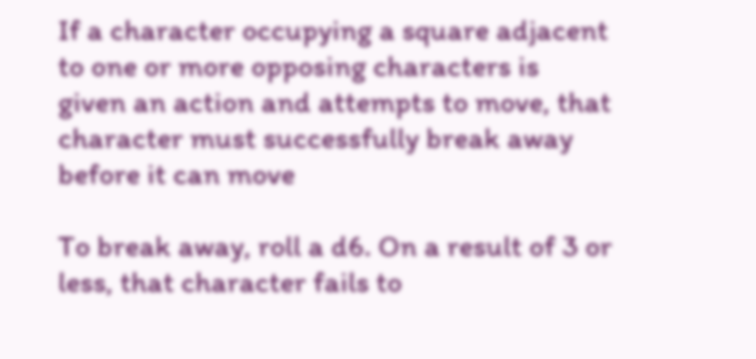If a character occupying a square adjacent
to one or more opposing characters is
given an action and attempts to move, that
character must successfully break away
before it can move

To break away, roll a d6. On a result of 3 or
less, that character fails to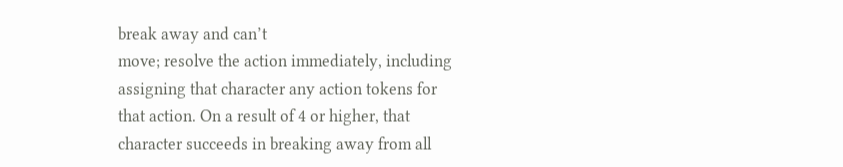break away and can’t
move; resolve the action immediately, including
assigning that character any action tokens for
that action. On a result of 4 or higher, that
character succeeds in breaking away from all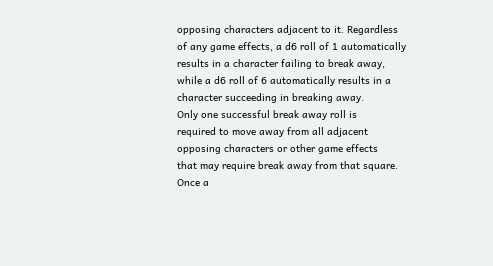opposing characters adjacent to it. Regardless
of any game effects, a d6 roll of 1 automatically
results in a character failing to break away,
while a d6 roll of 6 automatically results in a
character succeeding in breaking away.
Only one successful break away roll is
required to move away from all adjacent
opposing characters or other game effects
that may require break away from that square.
Once a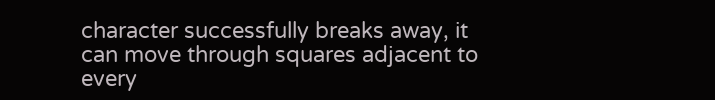character successfully breaks away, it
can move through squares adjacent to every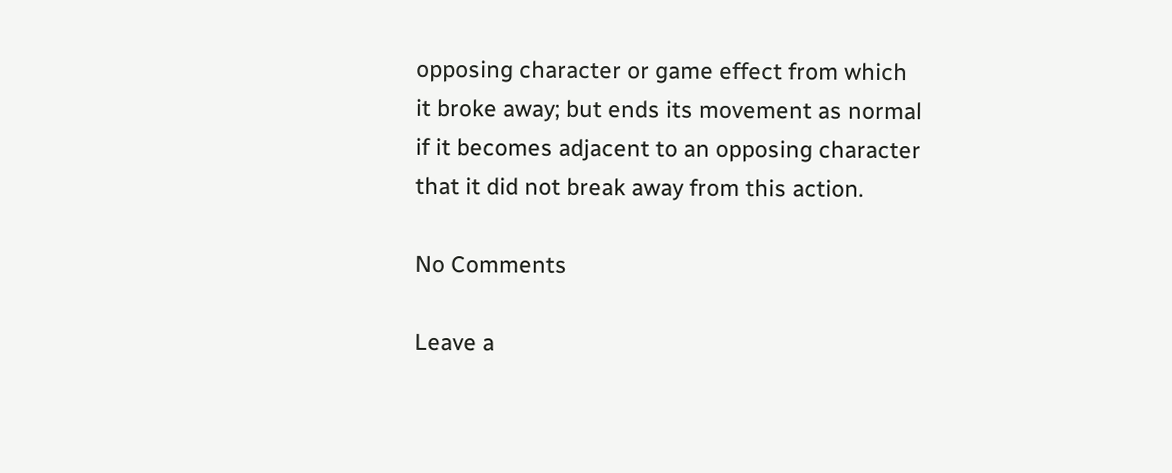opposing character or game effect from which
it broke away; but ends its movement as normal
if it becomes adjacent to an opposing character
that it did not break away from this action.

No Comments

Leave a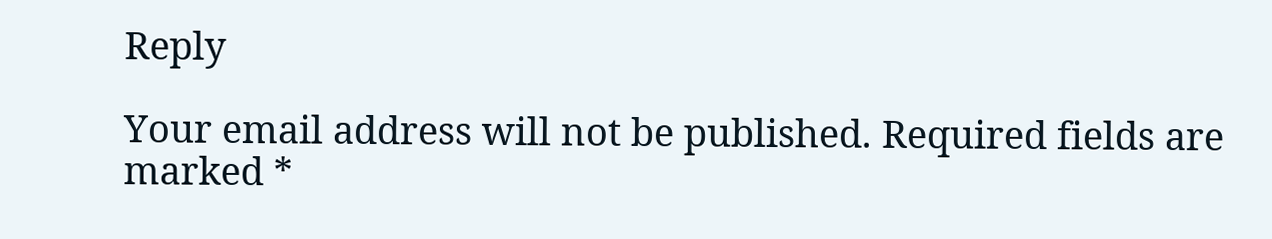Reply

Your email address will not be published. Required fields are marked *